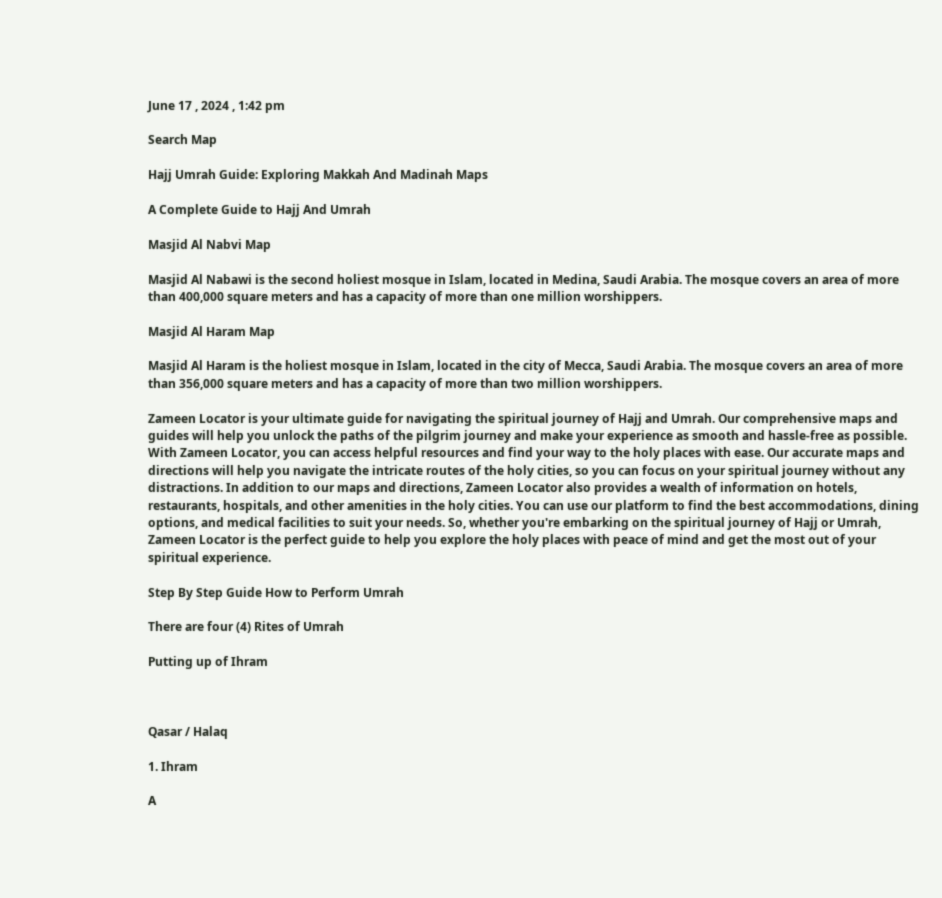June 17 , 2024 , 1:42 pm

Search Map

Hajj Umrah Guide: Exploring Makkah And Madinah Maps

A Complete Guide to Hajj And Umrah

Masjid Al Nabvi Map

Masjid Al Nabawi is the second holiest mosque in Islam, located in Medina, Saudi Arabia. The mosque covers an area of more than 400,000 square meters and has a capacity of more than one million worshippers.

Masjid Al Haram Map

Masjid Al Haram is the holiest mosque in Islam, located in the city of Mecca, Saudi Arabia. The mosque covers an area of more than 356,000 square meters and has a capacity of more than two million worshippers.

Zameen Locator is your ultimate guide for navigating the spiritual journey of Hajj and Umrah. Our comprehensive maps and guides will help you unlock the paths of the pilgrim journey and make your experience as smooth and hassle-free as possible. With Zameen Locator, you can access helpful resources and find your way to the holy places with ease. Our accurate maps and directions will help you navigate the intricate routes of the holy cities, so you can focus on your spiritual journey without any distractions. In addition to our maps and directions, Zameen Locator also provides a wealth of information on hotels, restaurants, hospitals, and other amenities in the holy cities. You can use our platform to find the best accommodations, dining options, and medical facilities to suit your needs. So, whether you're embarking on the spiritual journey of Hajj or Umrah, Zameen Locator is the perfect guide to help you explore the holy places with peace of mind and get the most out of your spiritual experience.

Step By Step Guide How to Perform Umrah

There are four (4) Rites of Umrah

Putting up of Ihram



Qasar / Halaq

1. Ihram

A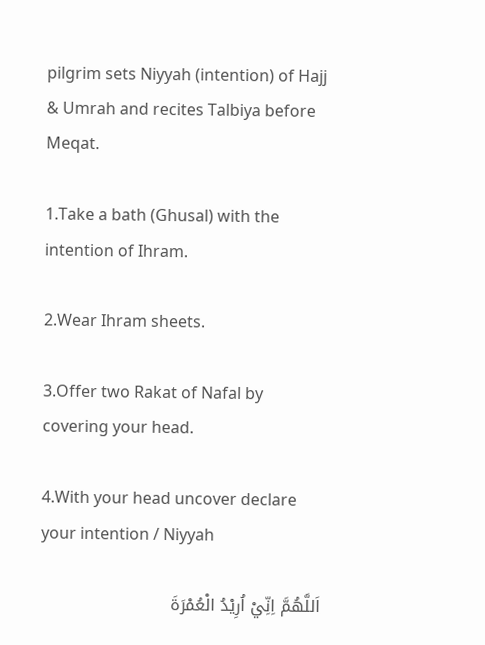pilgrim sets Niyyah (intention) of Hajj & Umrah and recites Talbiya before Meqat.

1.Take a bath (Ghusal) with the intention of Ihram.

2.Wear Ihram sheets.

3.Offer two Rakat of Nafal by covering your head.

4.With your head uncover declare your intention / Niyyah

اَللَّهُمَّ اِنِّيْ اُرِيْدُ الْعُمْرَةَ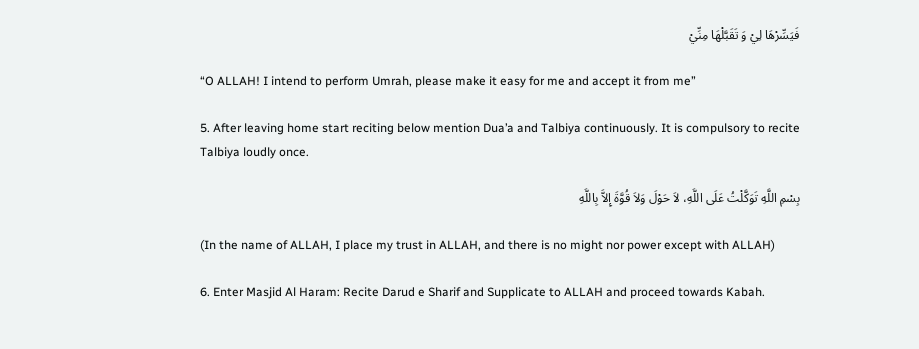فَيَسِّرْهَا لِيْ وَ تَقَبَّلْهَا مِنِّيْ

“O ALLAH! I intend to perform Umrah, please make it easy for me and accept it from me”

5. After leaving home start reciting below mention Dua’a and Talbiya continuously. It is compulsory to recite Talbiya loudly once.

بِسْمِ اللَّهِ تَوَكَّلْتُ عَلَى اللَّهِ، لاَ حَوْلَ وَلاَ قُوَّةَ إِلاَّ بِاللَّهِ

(In the name of ALLAH, I place my trust in ALLAH, and there is no might nor power except with ALLAH)

6. Enter Masjid Al Haram: Recite Darud e Sharif and Supplicate to ALLAH and proceed towards Kabah.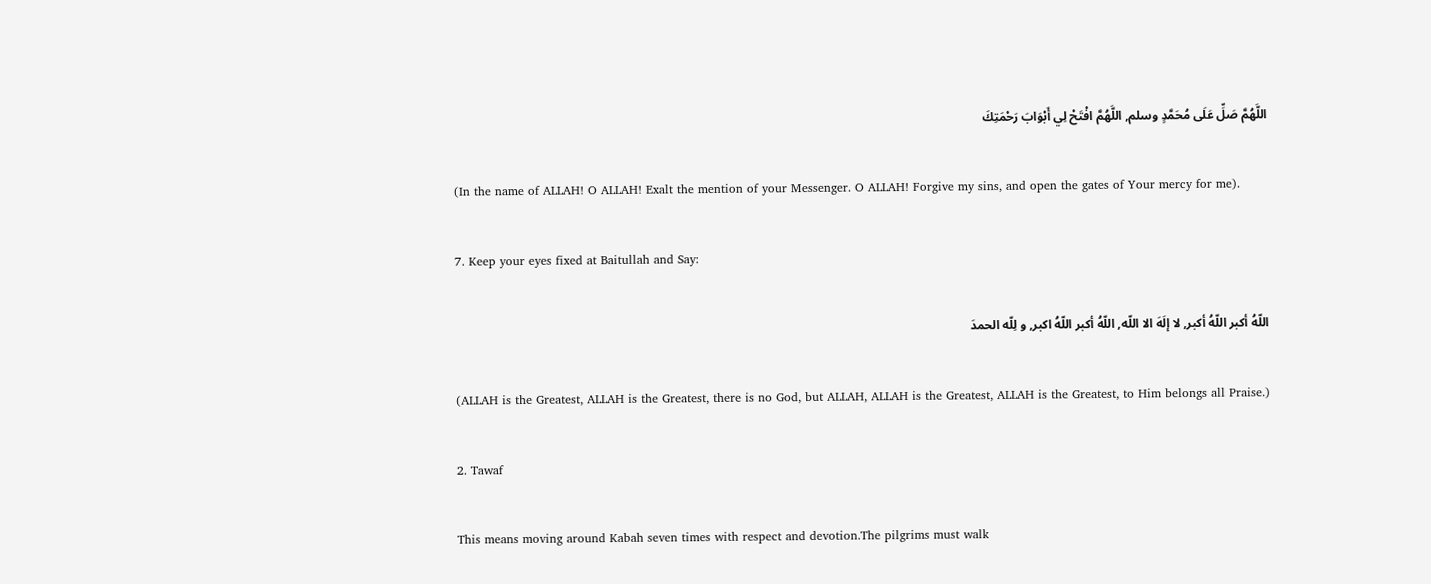اللَّهُمَّ صَلِّ عَلَى مُحَمَّدٍ وسلم, اللَّهُمَّ افْتَحْ لِي أَبْوَابَ رَحْمَتِكَ

(In the name of ALLAH! O ALLAH! Exalt the mention of your Messenger. O ALLAH! Forgive my sins, and open the gates of Your mercy for me).

7. Keep your eyes fixed at Baitullah and Say:

اللّهُ أكبر اللّهُ أكبر, لا إلَهَ الا اللّه, اللّهُ أكبر اللّهُ اكبر, و لِلّه الحمدَ

(ALLAH is the Greatest, ALLAH is the Greatest, there is no God, but ALLAH, ALLAH is the Greatest, ALLAH is the Greatest, to Him belongs all Praise.)

2. Tawaf

This means moving around Kabah seven times with respect and devotion.The pilgrims must walk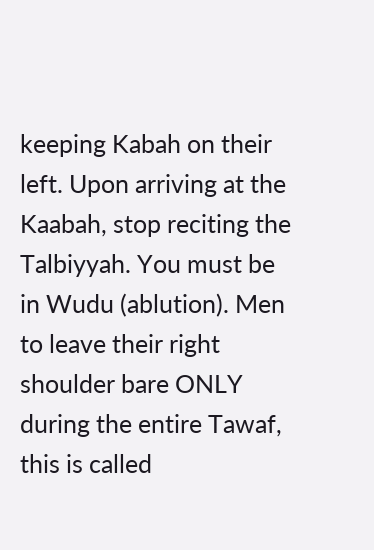keeping Kabah on their left. Upon arriving at the Kaabah, stop reciting the Talbiyyah. You must be in Wudu (ablution). Men to leave their right shoulder bare ONLY during the entire Tawaf, this is called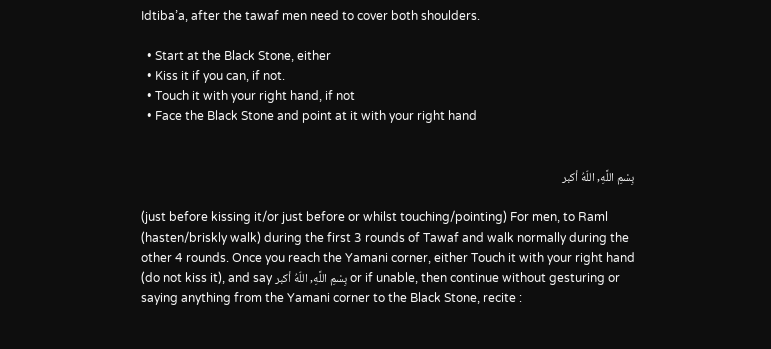Idtiba’a, after the tawaf men need to cover both shoulders.

  • Start at the Black Stone, either
  • Kiss it if you can, if not.
  • Touch it with your right hand, if not
  • Face the Black Stone and point at it with your right hand


بِسْمِ اللَّهِ, اللّهُ أكبر

(just before kissing it/or just before or whilst touching/pointing) For men, to Raml (hasten/briskly walk) during the first 3 rounds of Tawaf and walk normally during the other 4 rounds. Once you reach the Yamani corner, either Touch it with your right hand (do not kiss it), and say بِسْمِ اللَّهِ, اللّهُ أكبر or if unable, then continue without gesturing or saying anything from the Yamani corner to the Black Stone, recite :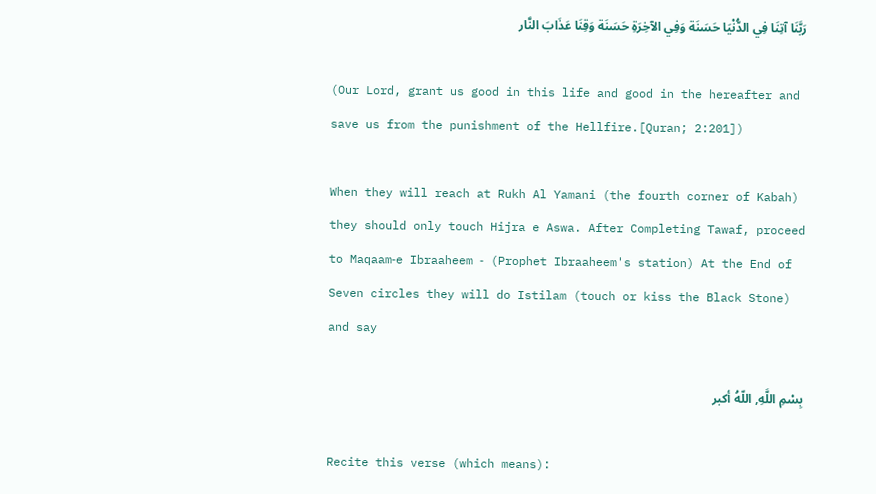رَبَّنَا آتِنَا فِي الدُّنْيَا حَسَنَة وَفِي الآخِرَةِ حَسَنَة وَقِنَا عَذَابَ النَّار

(Our Lord, grant us good in this life and good in the hereafter and save us from the punishment of the Hellfire.[Quran; 2:201])

When they will reach at Rukh Al Yamani (the fourth corner of Kabah) they should only touch Hijra e Aswa. After Completing Tawaf, proceed to Maqaam‐e Ibraaheem ‐ (Prophet Ibraaheem's station) At the End of Seven circles they will do Istilam (touch or kiss the Black Stone) and say

بِسْمِ اللَّهِ, اللّهُ أكبر

Recite this verse (which means):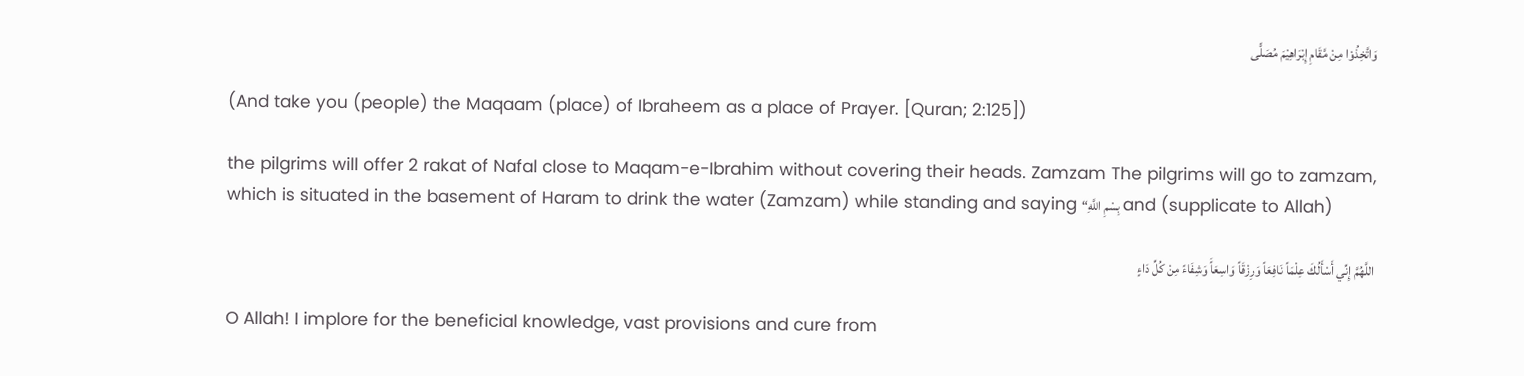وَاتَّخِذُوْا مِنْ مَّقَامِ إِبْرَاهِيْمَ مُصَلًّى

(And take you (people) the Maqaam (place) of Ibraheem as a place of Prayer. [Quran; 2:125])

the pilgrims will offer 2 rakat of Nafal close to Maqam-e-Ibrahim without covering their heads. Zamzam The pilgrims will go to zamzam, which is situated in the basement of Haram to drink the water (Zamzam) while standing and saying “بِسْمِ اللَّهِ and (supplicate to Allah)

اللَّهُمَّ إِنِّي أَسْأَلُكَ عِلْمَاً نَافِعَاً وَرِزْقَاً وَاسِعَاًَ وَشِفَاءً مِنْ كُلِّ دَاءٍ

O Allah! I implore for the beneficial knowledge, vast provisions and cure from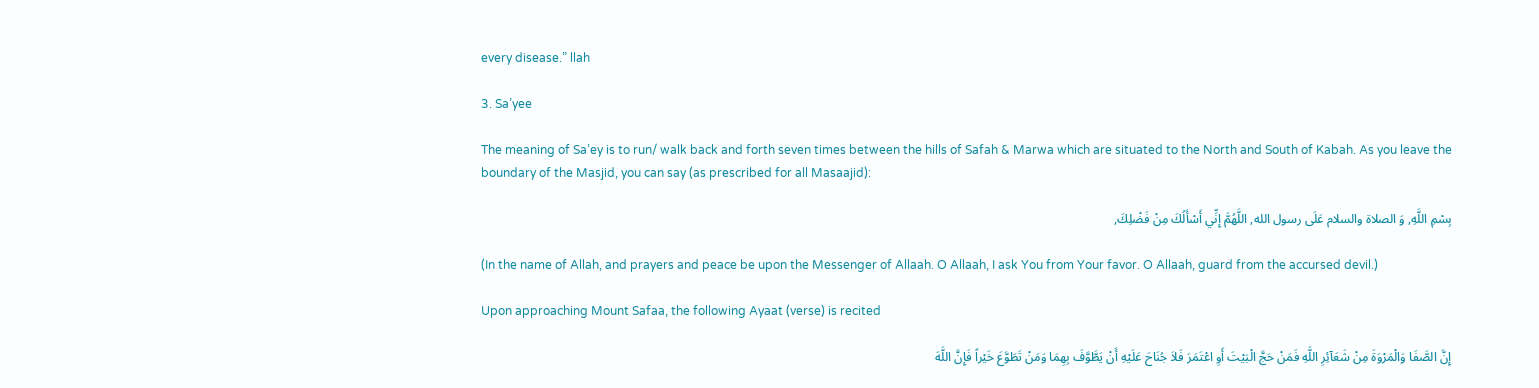every disease.” llah

3. Sa’yee

The meaning of Sa’ey is to run/ walk back and forth seven times between the hills of Safah & Marwa which are situated to the North and South of Kabah. As you leave the boundary of the Masjid, you can say (as prescribed for all Masaajid):

بِسْمِ اللَّهِ, وَ الصلاة والسلام عَلَى رسول الله, اللَّهُمَّ إِنِّي أَسْأَلُكَ مِنْ فَضْلِكَ,

(In the name of Allah, and prayers and peace be upon the Messenger of Allaah. O Allaah, I ask You from Your favor. O Allaah, guard from the accursed devil.)

Upon approaching Mount Safaa, the following Ayaat (verse) is recited

إِنَّ الصَّفَا وَالْمَرْوَةَ مِنْ شَعَآئِرِ اللَّهِ فَمَنْ حَجَّ الْبَيْتَ أَوِ اعْتَمَرَ فَلاَ جُنَاحَ عَلَيْهِ أَنْ يَطَّوَّفَ بِهِمَا وَمَنْ تَطَوَّعَ خَيْراً فَإِنَّ اللَّهَ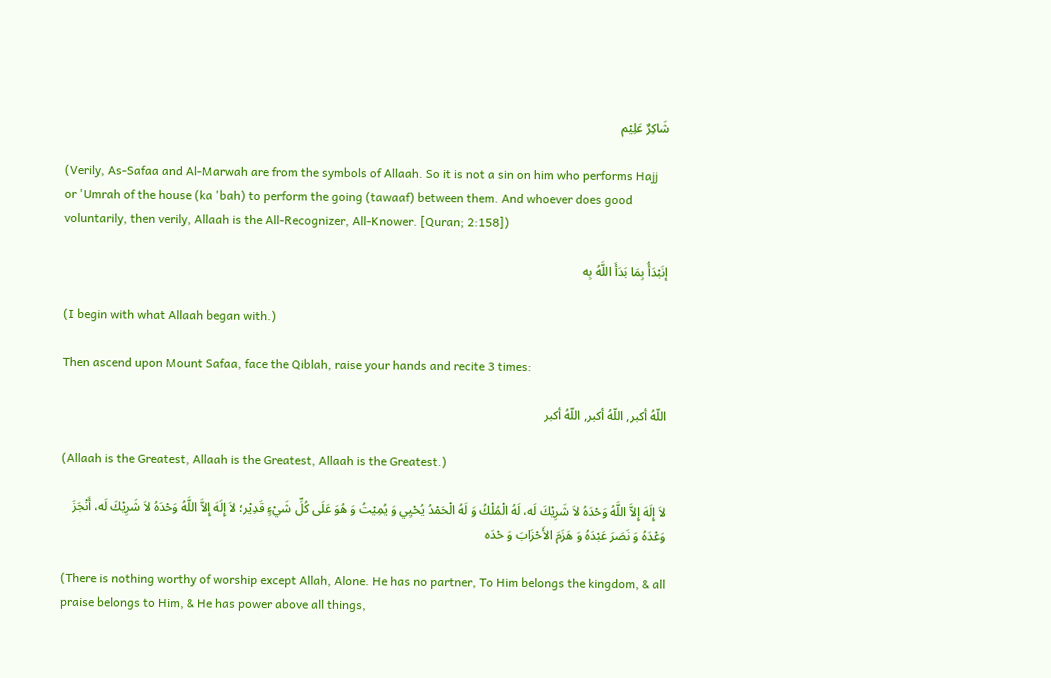شَاكِرٌ عَلِيْم

(Verily, As‐Safaa and Al‐Marwah are from the symbols of Allaah. So it is not a sin on him who performs Hajj or 'Umrah of the house (ka 'bah) to perform the going (tawaaf) between them. And whoever does good voluntarily, then verily, Allaah is the All‐Recognizer, All‐Knower. [Quran; 2:158])

إنَبْدَأُ بِمَا بَدَأَ اللَّهُ بِه

(I begin with what Allaah began with.)

Then ascend upon Mount Safaa, face the Qiblah, raise your hands and recite 3 times:

اللّهُ أكبر, اللّهُ أكبر, اللّهُ أكبر

(Allaah is the Greatest, Allaah is the Greatest, Allaah is the Greatest.)

لاَ إِلَهَ إِلاَّ اللَّهُ وَحْدَهُ لاَ شَرِيْكَ لَه، لَهُ الْمُلْكُ وَ لَهُ الْحَمْدُ يُحْيِي وَ يُمِيْتُ وَ هُوَ عَلَى كُلِّ شَيْءٍ قَدِيْر؛ لاَ إِلَهَ إِلاَّ اللَّهُ وَحْدَهُ لاَ شَرِيْكَ لَه، أَنْجَزَ وَعْدَهُ وَ نَصَرَ عَبْدَهُ وَ هَزَمَ الأَحْزَابَ وَ حْدَه

(There is nothing worthy of worship except Allah, Alone. He has no partner, To Him belongs the kingdom, & all praise belongs to Him, & He has power above all things,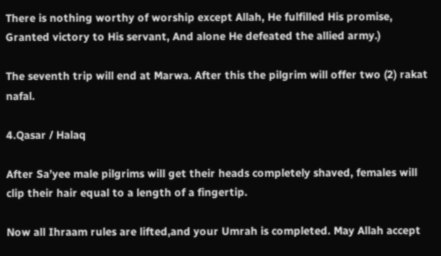There is nothing worthy of worship except Allah, He fulfilled His promise, Granted victory to His servant, And alone He defeated the allied army.)

The seventh trip will end at Marwa. After this the pilgrim will offer two (2) rakat nafal.

4.Qasar / Halaq

After Sa’yee male pilgrims will get their heads completely shaved, females will clip their hair equal to a length of a fingertip.

Now all Ihraam rules are lifted,and your Umrah is completed. May Allah accept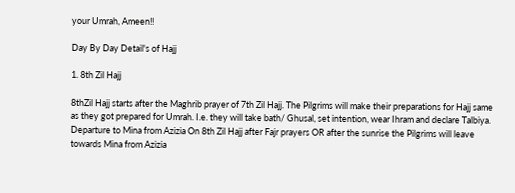your Umrah, Ameen!!

Day By Day Detail's of Hajj

1. 8th Zil Hajj

8thZil Hajj starts after the Maghrib prayer of 7th Zil Hajj. The Pilgrims will make their preparations for Hajj same as they got prepared for Umrah. I.e. they will take bath/ Ghusal, set intention, wear Ihram and declare Talbiya. Departure to Mina from Azizia On 8th Zil Hajj after Fajr prayers OR after the sunrise the Pilgrims will leave towards Mina from Azizia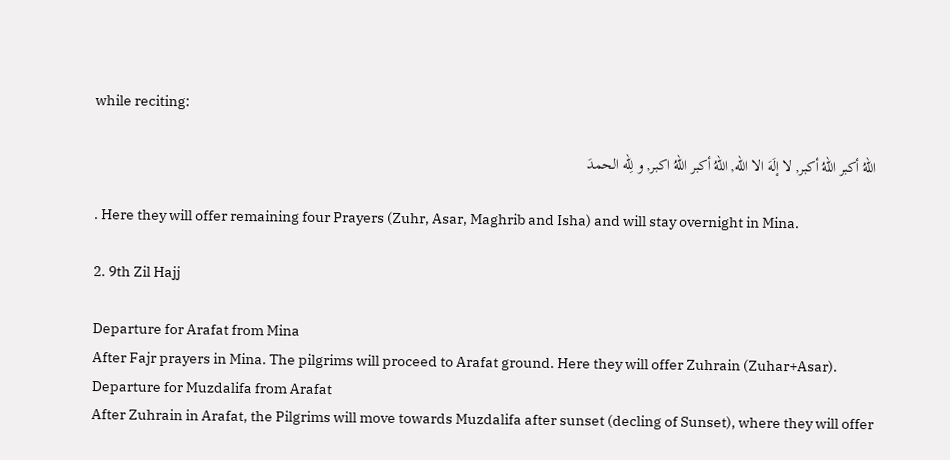while reciting:

اللّهُ أكبر اللّهُ أكبر, لا إلَهَ الا اللّه, اللّهُ أكبر اللّهُ اكبر, و لِلّه الحمدَ

. Here they will offer remaining four Prayers (Zuhr, Asar, Maghrib and Isha) and will stay overnight in Mina.

2. 9th Zil Hajj

Departure for Arafat from Mina
After Fajr prayers in Mina. The pilgrims will proceed to Arafat ground. Here they will offer Zuhrain (Zuhar+Asar).
Departure for Muzdalifa from Arafat
After Zuhrain in Arafat, the Pilgrims will move towards Muzdalifa after sunset (decling of Sunset), where they will offer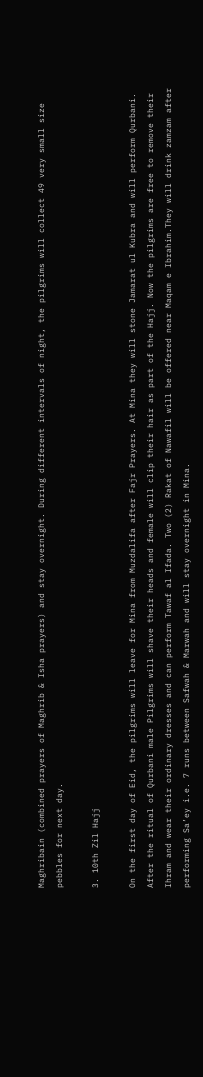Maghribain (combined prayers of Maghrib & Isha prayers) and stay overnight. During different intervals of night, the pilgrims will collect 49 very small size pebbles for next day.

3. 10th Zil Hajj

On the first day of Eid, the pilgrims will leave for Mina from Muzdalifa after Fajr Prayers. At Mina they will stone Jamarat ul Kubra and will perform Qurbani. After the ritual of Qurbani male Pilgrims will shave their heads and female will clip their hair as part of the Hajj. Now the pilgrims are free to remove their Ihram and wear their ordinary dresses and can perform Tawaf al Ifada. Two (2) Rakat of Nawafil will be offered near Maqam e Ibrahim.They will drink zamzam after performing Sa’ey i.e. 7 runs between Safwah & Marwah and will stay overnight in Mina.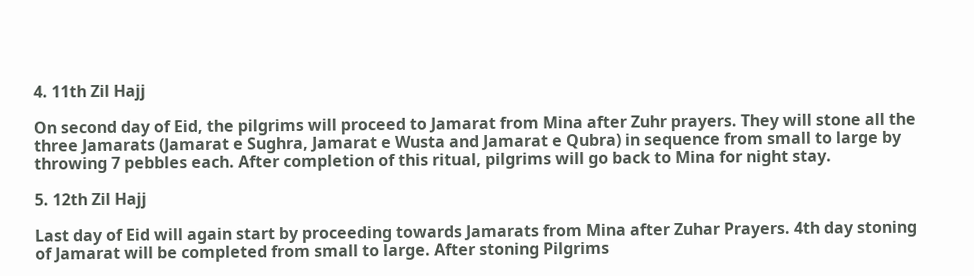4. 11th Zil Hajj

On second day of Eid, the pilgrims will proceed to Jamarat from Mina after Zuhr prayers. They will stone all the three Jamarats (Jamarat e Sughra, Jamarat e Wusta and Jamarat e Qubra) in sequence from small to large by throwing 7 pebbles each. After completion of this ritual, pilgrims will go back to Mina for night stay.

5. 12th Zil Hajj

Last day of Eid will again start by proceeding towards Jamarats from Mina after Zuhar Prayers. 4th day stoning of Jamarat will be completed from small to large. After stoning Pilgrims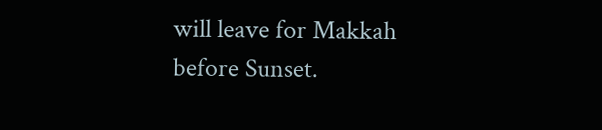will leave for Makkah before Sunset.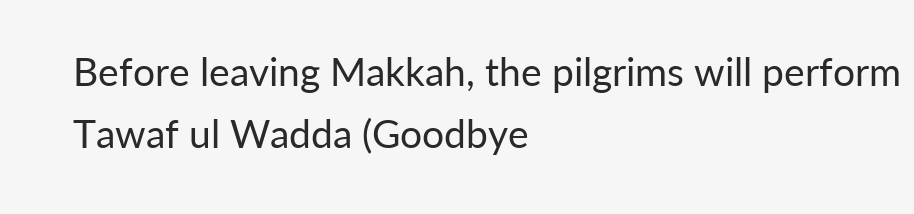Before leaving Makkah, the pilgrims will perform Tawaf ul Wadda (Goodbye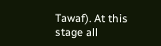Tawaf). At this stage all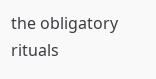the obligatory rituals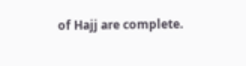of Hajj are complete.